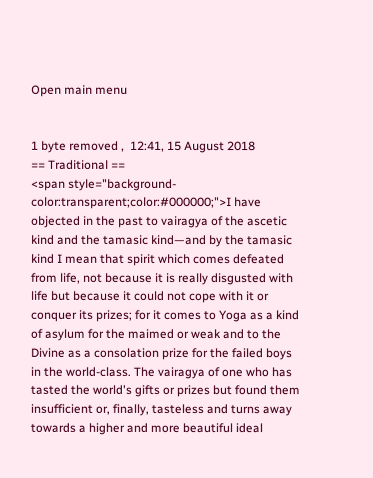Open main menu


1 byte removed ,  12:41, 15 August 2018
== Traditional ==
<span style="background-color:transparent;color:#000000;">I have objected in the past to vairagya of the ascetic kind and the tamasic kind—and by the tamasic kind I mean that spirit which comes defeated from life, not because it is really disgusted with life but because it could not cope with it or conquer its prizes; for it comes to Yoga as a kind of asylum for the maimed or weak and to the Divine as a consolation prize for the failed boys in the world-class. The vairagya of one who has tasted the world's gifts or prizes but found them insufficient or, finally, tasteless and turns away towards a higher and more beautiful ideal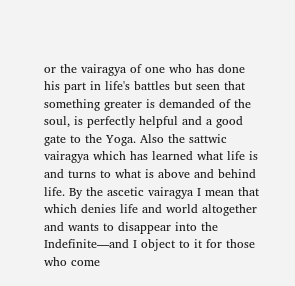or the vairagya of one who has done his part in life's battles but seen that something greater is demanded of the soul, is perfectly helpful and a good gate to the Yoga. Also the sattwic vairagya which has learned what life is and turns to what is above and behind life. By the ascetic vairagya I mean that which denies life and world altogether and wants to disappear into the Indefinite—and I object to it for those who come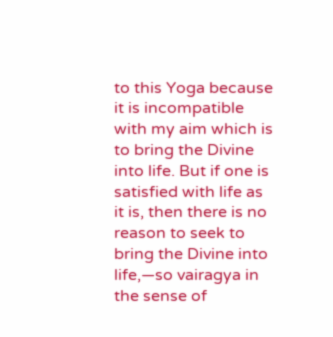to this Yoga because it is incompatible with my aim which is to bring the Divine into life. But if one is satisfied with life as it is, then there is no reason to seek to bring the Divine into life,—so vairagya in the sense of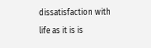dissatisfaction with life as it is is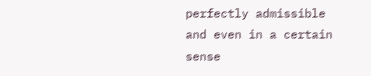perfectly admissible and even in a certain sense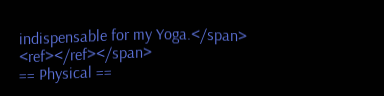indispensable for my Yoga.</span> <ref></ref></span>
== Physical ==